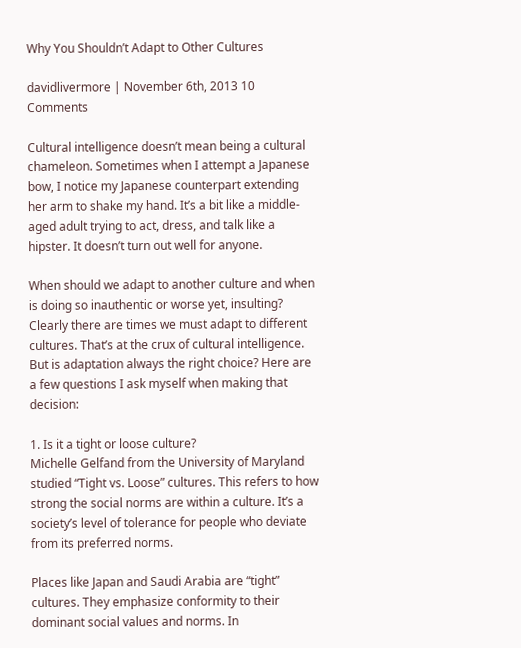Why You Shouldn’t Adapt to Other Cultures

davidlivermore | November 6th, 2013 10 Comments

Cultural intelligence doesn’t mean being a cultural chameleon. Sometimes when I attempt a Japanese bow, I notice my Japanese counterpart extending her arm to shake my hand. It’s a bit like a middle-aged adult trying to act, dress, and talk like a hipster. It doesn’t turn out well for anyone.

When should we adapt to another culture and when is doing so inauthentic or worse yet, insulting? Clearly there are times we must adapt to different cultures. That’s at the crux of cultural intelligence. But is adaptation always the right choice? Here are a few questions I ask myself when making that decision:

1. Is it a tight or loose culture?
Michelle Gelfand from the University of Maryland studied “Tight vs. Loose” cultures. This refers to how strong the social norms are within a culture. It’s a society’s level of tolerance for people who deviate from its preferred norms.

Places like Japan and Saudi Arabia are “tight” cultures. They emphasize conformity to their dominant social values and norms. In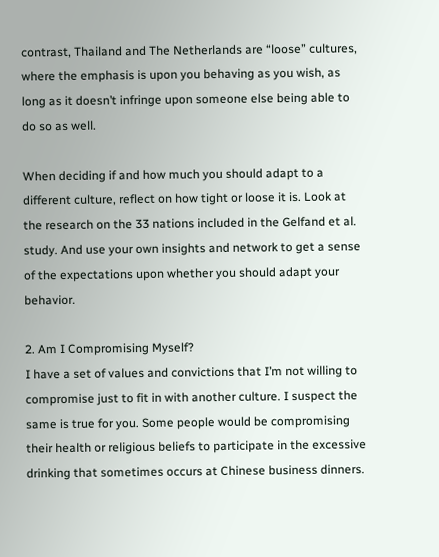contrast, Thailand and The Netherlands are “loose” cultures, where the emphasis is upon you behaving as you wish, as long as it doesn’t infringe upon someone else being able to do so as well.

When deciding if and how much you should adapt to a different culture, reflect on how tight or loose it is. Look at the research on the 33 nations included in the Gelfand et al. study. And use your own insights and network to get a sense of the expectations upon whether you should adapt your behavior.

2. Am I Compromising Myself?
I have a set of values and convictions that I’m not willing to compromise just to fit in with another culture. I suspect the same is true for you. Some people would be compromising their health or religious beliefs to participate in the excessive drinking that sometimes occurs at Chinese business dinners.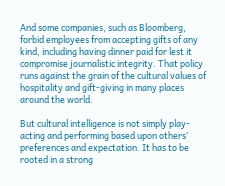And some companies, such as Bloomberg, forbid employees from accepting gifts of any kind, including having dinner paid for lest it compromise journalistic integrity. That policy runs against the grain of the cultural values of hospitality and gift-giving in many places around the world.

But cultural intelligence is not simply play-acting and performing based upon others’ preferences and expectation. It has to be rooted in a strong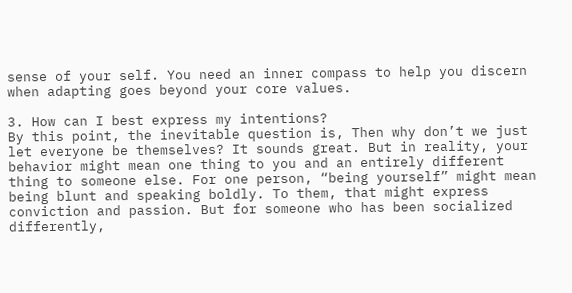sense of your self. You need an inner compass to help you discern when adapting goes beyond your core values.

3. How can I best express my intentions?
By this point, the inevitable question is, Then why don’t we just let everyone be themselves? It sounds great. But in reality, your behavior might mean one thing to you and an entirely different thing to someone else. For one person, “being yourself” might mean being blunt and speaking boldly. To them, that might express conviction and passion. But for someone who has been socialized differently,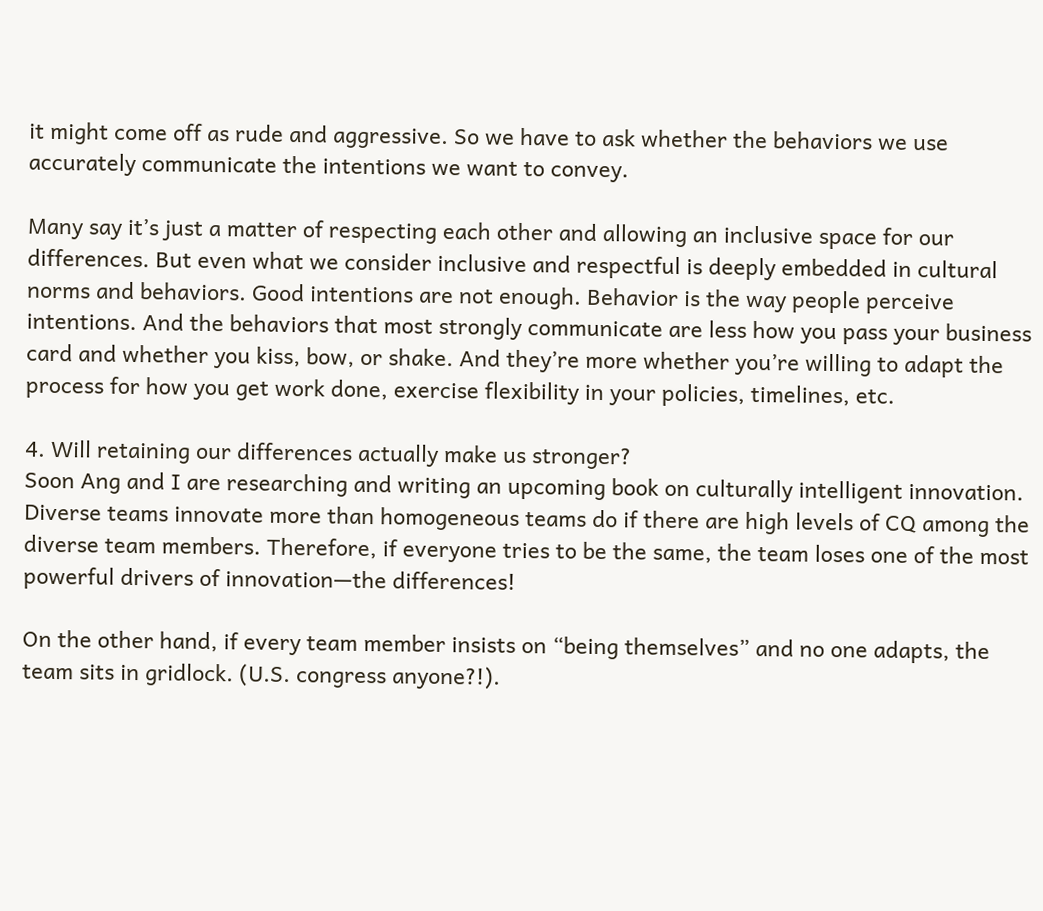it might come off as rude and aggressive. So we have to ask whether the behaviors we use accurately communicate the intentions we want to convey.

Many say it’s just a matter of respecting each other and allowing an inclusive space for our differences. But even what we consider inclusive and respectful is deeply embedded in cultural norms and behaviors. Good intentions are not enough. Behavior is the way people perceive intentions. And the behaviors that most strongly communicate are less how you pass your business card and whether you kiss, bow, or shake. And they’re more whether you’re willing to adapt the process for how you get work done, exercise flexibility in your policies, timelines, etc.

4. Will retaining our differences actually make us stronger?
Soon Ang and I are researching and writing an upcoming book on culturally intelligent innovation. Diverse teams innovate more than homogeneous teams do if there are high levels of CQ among the diverse team members. Therefore, if everyone tries to be the same, the team loses one of the most powerful drivers of innovation—the differences!

On the other hand, if every team member insists on “being themselves” and no one adapts, the team sits in gridlock. (U.S. congress anyone?!).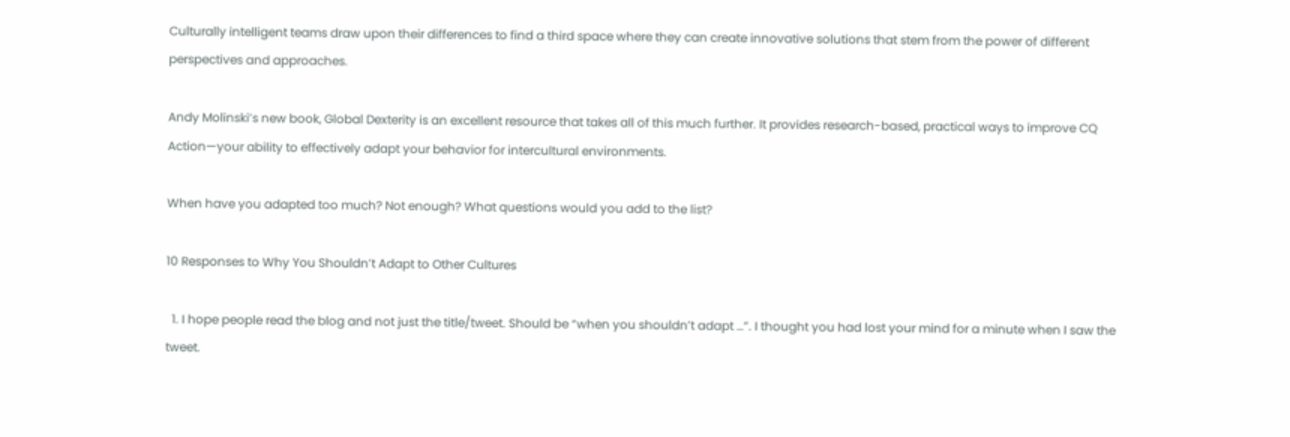Culturally intelligent teams draw upon their differences to find a third space where they can create innovative solutions that stem from the power of different perspectives and approaches.

Andy Molinski’s new book, Global Dexterity is an excellent resource that takes all of this much further. It provides research-based, practical ways to improve CQ Action—your ability to effectively adapt your behavior for intercultural environments.

When have you adapted too much? Not enough? What questions would you add to the list?

10 Responses to Why You Shouldn’t Adapt to Other Cultures

  1. I hope people read the blog and not just the title/tweet. Should be “when you shouldn’t adapt …”. I thought you had lost your mind for a minute when I saw the tweet.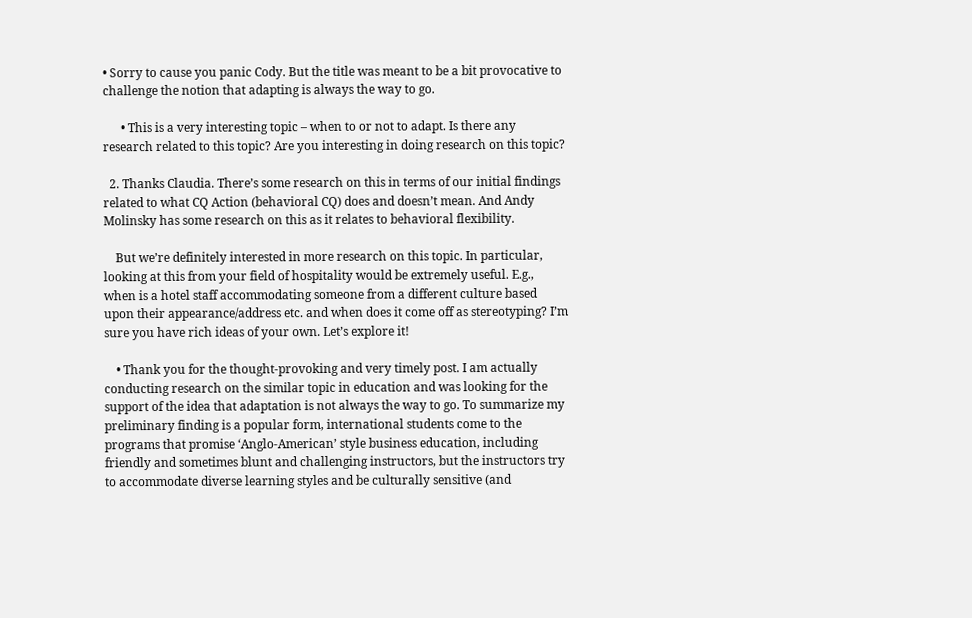• Sorry to cause you panic Cody. But the title was meant to be a bit provocative to challenge the notion that adapting is always the way to go.

      • This is a very interesting topic – when to or not to adapt. Is there any research related to this topic? Are you interesting in doing research on this topic?

  2. Thanks Claudia. There’s some research on this in terms of our initial findings related to what CQ Action (behavioral CQ) does and doesn’t mean. And Andy Molinsky has some research on this as it relates to behavioral flexibility.

    But we’re definitely interested in more research on this topic. In particular, looking at this from your field of hospitality would be extremely useful. E.g., when is a hotel staff accommodating someone from a different culture based upon their appearance/address etc. and when does it come off as stereotyping? I’m sure you have rich ideas of your own. Let’s explore it!

    • Thank you for the thought-provoking and very timely post. I am actually conducting research on the similar topic in education and was looking for the support of the idea that adaptation is not always the way to go. To summarize my preliminary finding is a popular form, international students come to the programs that promise ‘Anglo-American’ style business education, including friendly and sometimes blunt and challenging instructors, but the instructors try to accommodate diverse learning styles and be culturally sensitive (and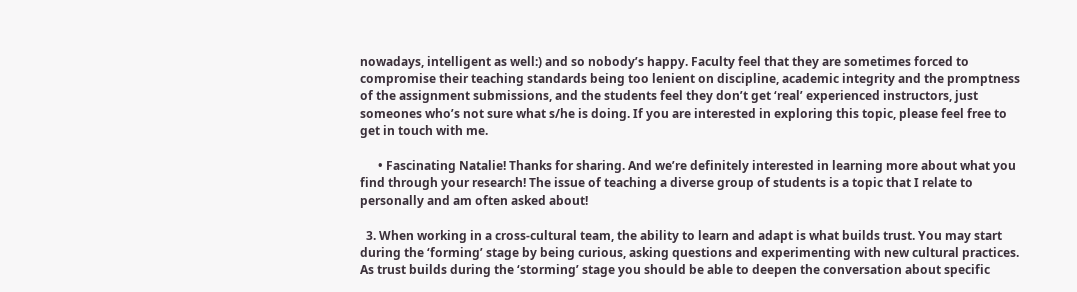nowadays, intelligent as well:) and so nobody’s happy. Faculty feel that they are sometimes forced to compromise their teaching standards being too lenient on discipline, academic integrity and the promptness of the assignment submissions, and the students feel they don’t get ‘real’ experienced instructors, just someones who’s not sure what s/he is doing. If you are interested in exploring this topic, please feel free to get in touch with me.

      • Fascinating Natalie! Thanks for sharing. And we’re definitely interested in learning more about what you find through your research! The issue of teaching a diverse group of students is a topic that I relate to personally and am often asked about!

  3. When working in a cross-cultural team, the ability to learn and adapt is what builds trust. You may start during the ‘forming’ stage by being curious, asking questions and experimenting with new cultural practices. As trust builds during the ‘storming’ stage you should be able to deepen the conversation about specific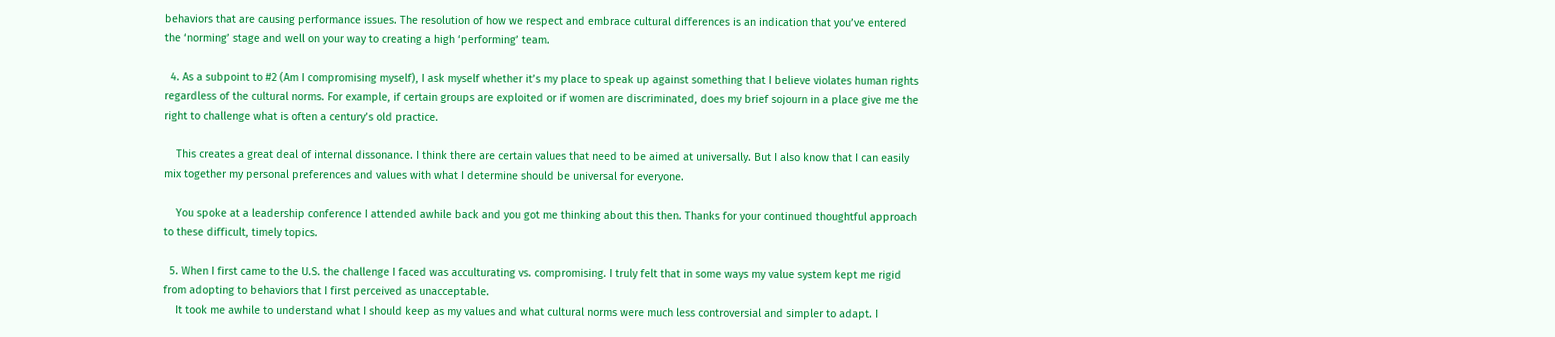behaviors that are causing performance issues. The resolution of how we respect and embrace cultural differences is an indication that you’ve entered the ‘norming’ stage and well on your way to creating a high ‘performing’ team.

  4. As a subpoint to #2 (Am I compromising myself), I ask myself whether it’s my place to speak up against something that I believe violates human rights regardless of the cultural norms. For example, if certain groups are exploited or if women are discriminated, does my brief sojourn in a place give me the right to challenge what is often a century’s old practice.

    This creates a great deal of internal dissonance. I think there are certain values that need to be aimed at universally. But I also know that I can easily mix together my personal preferences and values with what I determine should be universal for everyone.

    You spoke at a leadership conference I attended awhile back and you got me thinking about this then. Thanks for your continued thoughtful approach to these difficult, timely topics.

  5. When I first came to the U.S. the challenge I faced was acculturating vs. compromising. I truly felt that in some ways my value system kept me rigid from adopting to behaviors that I first perceived as unacceptable.
    It took me awhile to understand what I should keep as my values and what cultural norms were much less controversial and simpler to adapt. I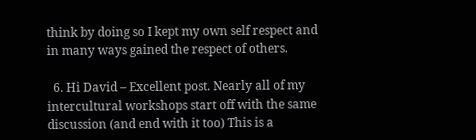think by doing so I kept my own self respect and in many ways gained the respect of others.

  6. Hi David – Excellent post. Nearly all of my intercultural workshops start off with the same discussion (and end with it too) This is a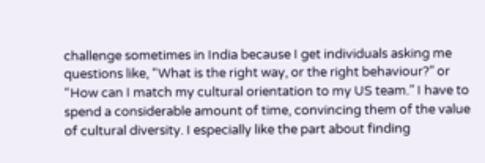challenge sometimes in India because I get individuals asking me questions like, “What is the right way, or the right behaviour?” or “How can I match my cultural orientation to my US team.” I have to spend a considerable amount of time, convincing them of the value of cultural diversity. I especially like the part about finding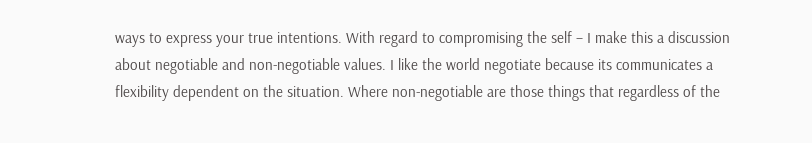ways to express your true intentions. With regard to compromising the self – I make this a discussion about negotiable and non-negotiable values. I like the world negotiate because its communicates a flexibility dependent on the situation. Where non-negotiable are those things that regardless of the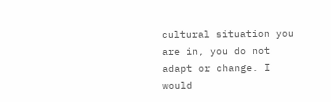cultural situation you are in, you do not adapt or change. I would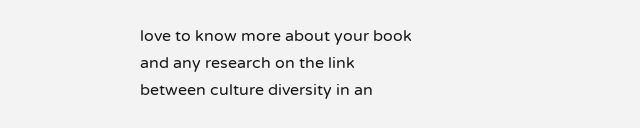love to know more about your book and any research on the link between culture diversity in an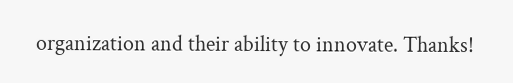organization and their ability to innovate. Thanks!